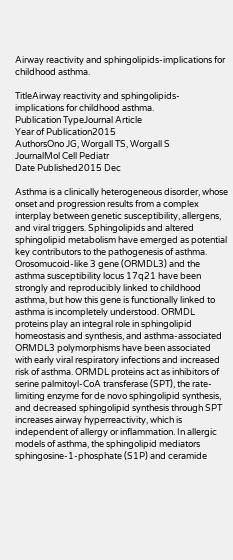Airway reactivity and sphingolipids-implications for childhood asthma.

TitleAirway reactivity and sphingolipids-implications for childhood asthma.
Publication TypeJournal Article
Year of Publication2015
AuthorsOno JG, Worgall TS, Worgall S
JournalMol Cell Pediatr
Date Published2015 Dec

Asthma is a clinically heterogeneous disorder, whose onset and progression results from a complex interplay between genetic susceptibility, allergens, and viral triggers. Sphingolipids and altered sphingolipid metabolism have emerged as potential key contributors to the pathogenesis of asthma. Orosomucoid-like 3 gene (ORMDL3) and the asthma susceptibility locus 17q21 have been strongly and reproducibly linked to childhood asthma, but how this gene is functionally linked to asthma is incompletely understood. ORMDL proteins play an integral role in sphingolipid homeostasis and synthesis, and asthma-associated ORMDL3 polymorphisms have been associated with early viral respiratory infections and increased risk of asthma. ORMDL proteins act as inhibitors of serine palmitoyl-CoA transferase (SPT), the rate-limiting enzyme for de novo sphingolipid synthesis, and decreased sphingolipid synthesis through SPT increases airway hyperreactivity, which is independent of allergy or inflammation. In allergic models of asthma, the sphingolipid mediators sphingosine-1-phosphate (S1P) and ceramide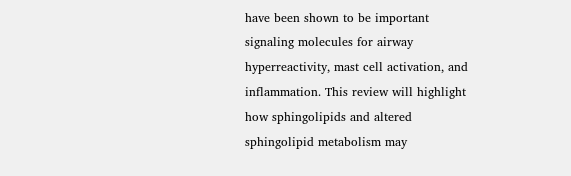have been shown to be important signaling molecules for airway hyperreactivity, mast cell activation, and inflammation. This review will highlight how sphingolipids and altered sphingolipid metabolism may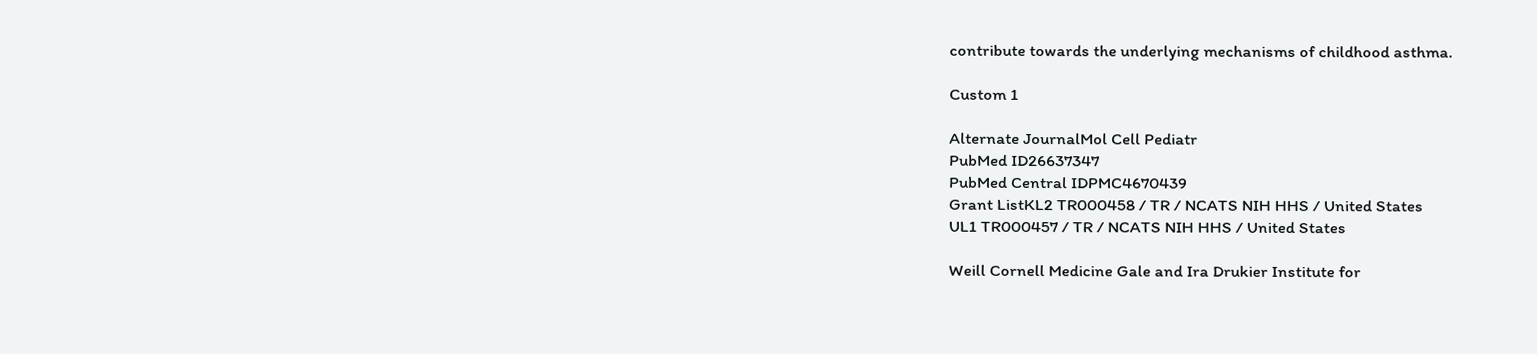contribute towards the underlying mechanisms of childhood asthma.

Custom 1

Alternate JournalMol Cell Pediatr
PubMed ID26637347
PubMed Central IDPMC4670439
Grant ListKL2 TR000458 / TR / NCATS NIH HHS / United States
UL1 TR000457 / TR / NCATS NIH HHS / United States

Weill Cornell Medicine Gale and Ira Drukier Institute for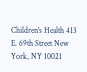Children's Health 413 E. 69th Street New York, NY 10021